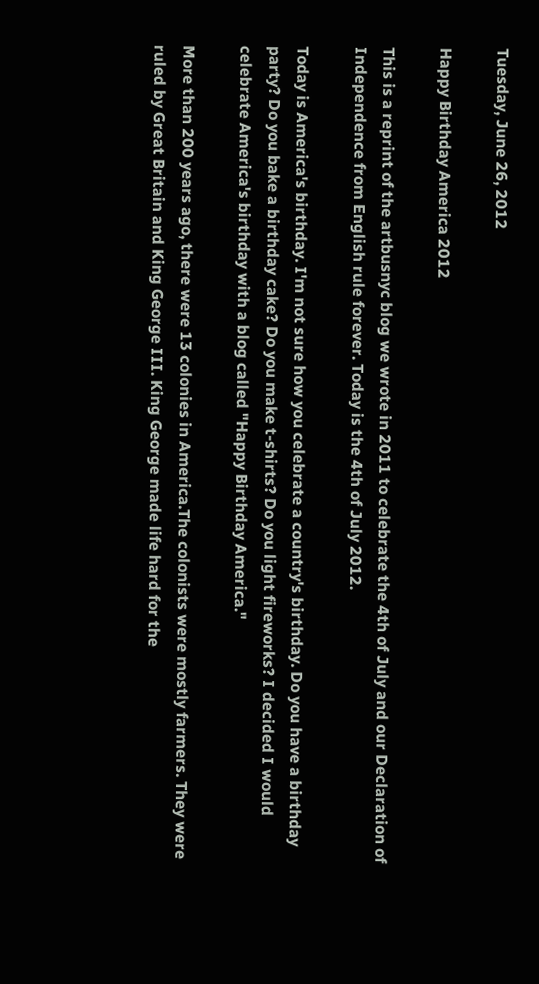Tuesday, June 26, 2012

Happy Birthday America 2012

This is a reprint of the artbusnyc blog we wrote in 2011 to celebrate the 4th of July and our Declaration of Independence from English rule forever. Today is the 4th of July 2012.

Today is America's birthday. I'm not sure how you celebrate a country's birthday. Do you have a birthday party? Do you bake a birthday cake? Do you make t-shirts? Do you light fireworks? I decided I would celebrate America's birthday with a blog called "Happy Birthday America."

More than 200 years ago, there were 13 colonies in America.The colonists were mostly farmers. They were ruled by Great Britain and King George III. King George made life hard for the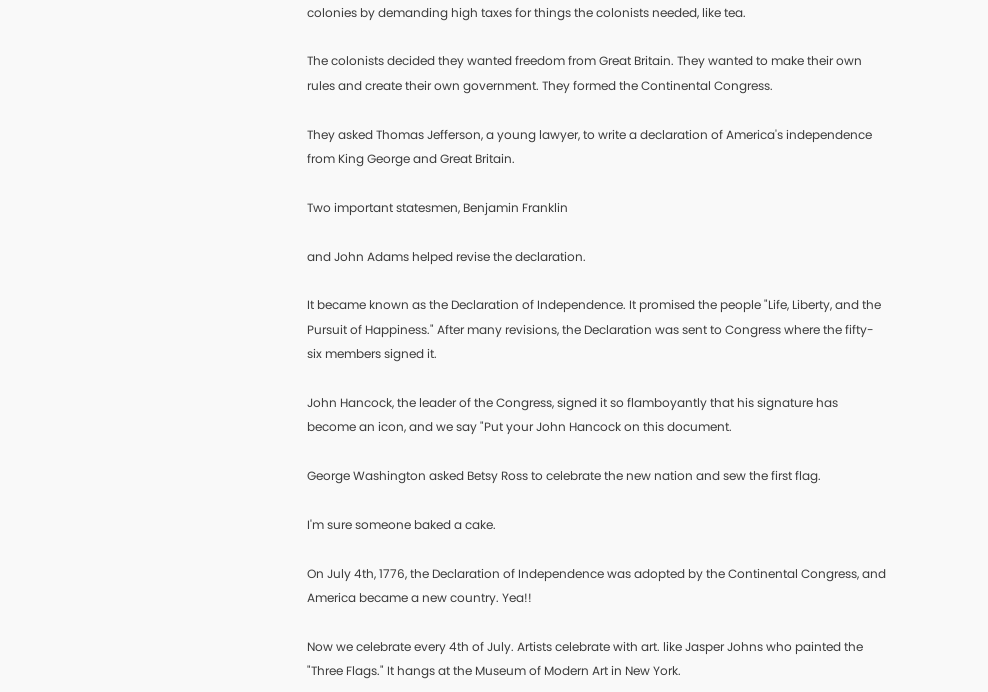colonies by demanding high taxes for things the colonists needed, like tea.

The colonists decided they wanted freedom from Great Britain. They wanted to make their own rules and create their own government. They formed the Continental Congress.

They asked Thomas Jefferson, a young lawyer, to write a declaration of America's independence from King George and Great Britain.

Two important statesmen, Benjamin Franklin

and John Adams helped revise the declaration.

It became known as the Declaration of Independence. It promised the people "Life, Liberty, and the Pursuit of Happiness." After many revisions, the Declaration was sent to Congress where the fifty-six members signed it.

John Hancock, the leader of the Congress, signed it so flamboyantly that his signature has become an icon, and we say "Put your John Hancock on this document.

George Washington asked Betsy Ross to celebrate the new nation and sew the first flag.

I'm sure someone baked a cake.

On July 4th, 1776, the Declaration of Independence was adopted by the Continental Congress, and America became a new country. Yea!!

Now we celebrate every 4th of July. Artists celebrate with art. like Jasper Johns who painted the "Three Flags." It hangs at the Museum of Modern Art in New York.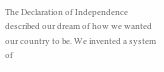The Declaration of Independence described our dream of how we wanted our country to be. We invented a system of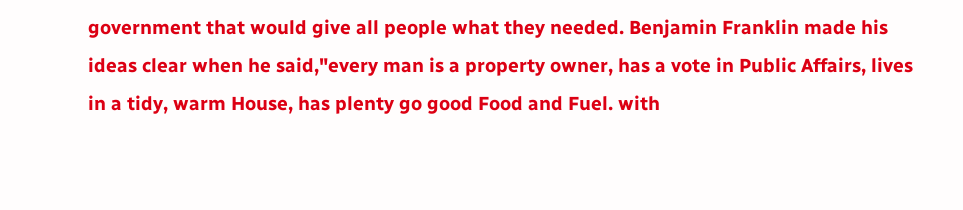government that would give all people what they needed. Benjamin Franklin made his ideas clear when he said,"every man is a property owner, has a vote in Public Affairs, lives in a tidy, warm House, has plenty go good Food and Fuel. with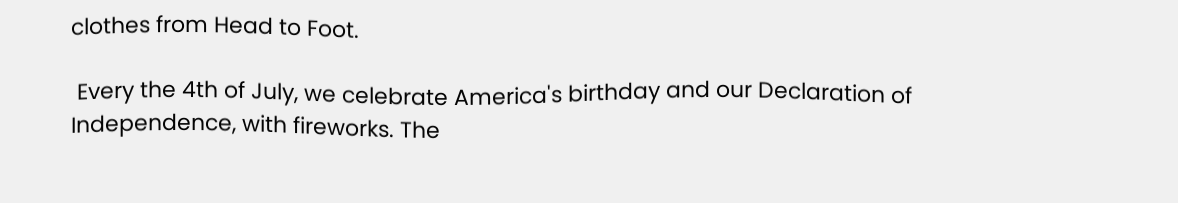clothes from Head to Foot.

 Every the 4th of July, we celebrate America's birthday and our Declaration of Independence, with fireworks. The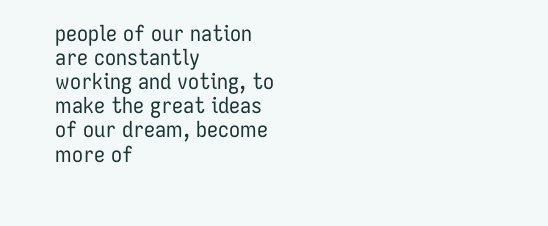people of our nation are constantly working and voting, to make the great ideas of our dream, become more of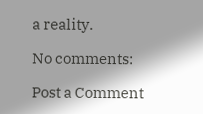a reality.

No comments:

Post a Comment